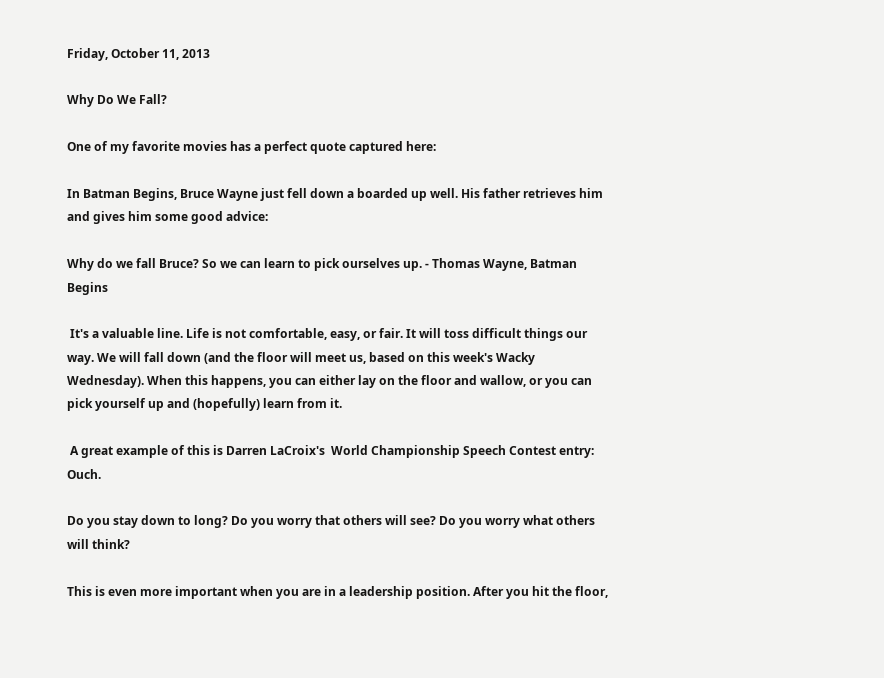Friday, October 11, 2013

Why Do We Fall?

One of my favorite movies has a perfect quote captured here:

In Batman Begins, Bruce Wayne just fell down a boarded up well. His father retrieves him and gives him some good advice:

Why do we fall Bruce? So we can learn to pick ourselves up. - Thomas Wayne, Batman Begins

 It's a valuable line. Life is not comfortable, easy, or fair. It will toss difficult things our way. We will fall down (and the floor will meet us, based on this week's Wacky Wednesday). When this happens, you can either lay on the floor and wallow, or you can pick yourself up and (hopefully) learn from it.

 A great example of this is Darren LaCroix's  World Championship Speech Contest entry: Ouch.

Do you stay down to long? Do you worry that others will see? Do you worry what others will think?

This is even more important when you are in a leadership position. After you hit the floor,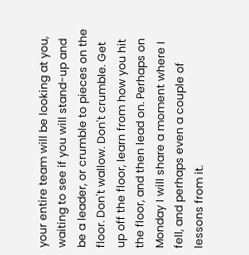your entire team will be looking at you, waiting to see if you will stand-up and be a leader, or crumble to pieces on the floor. Don't wallow. Don't crumble. Get up off the floor, learn from how you hit the floor, and then lead on. Perhaps on Monday I will share a moment where I fell, and perhaps even a couple of lessons from it.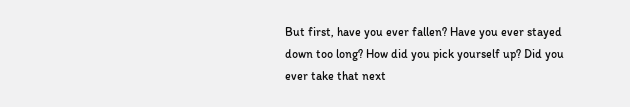But first, have you ever fallen? Have you ever stayed down too long? How did you pick yourself up? Did you ever take that next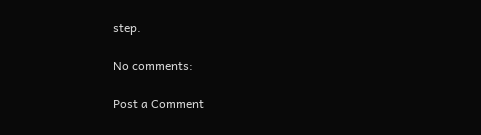step.

No comments:

Post a Comment